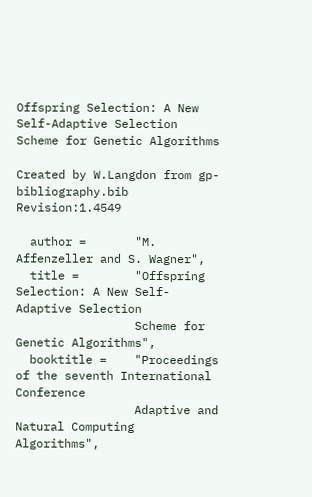Offspring Selection: A New Self-Adaptive Selection Scheme for Genetic Algorithms

Created by W.Langdon from gp-bibliography.bib Revision:1.4549

  author =       "M. Affenzeller and S. Wagner",
  title =        "Offspring Selection: A New Self-Adaptive Selection
                 Scheme for Genetic Algorithms",
  booktitle =    "Proceedings of the seventh International Conference
                 Adaptive and Natural Computing Algorithms",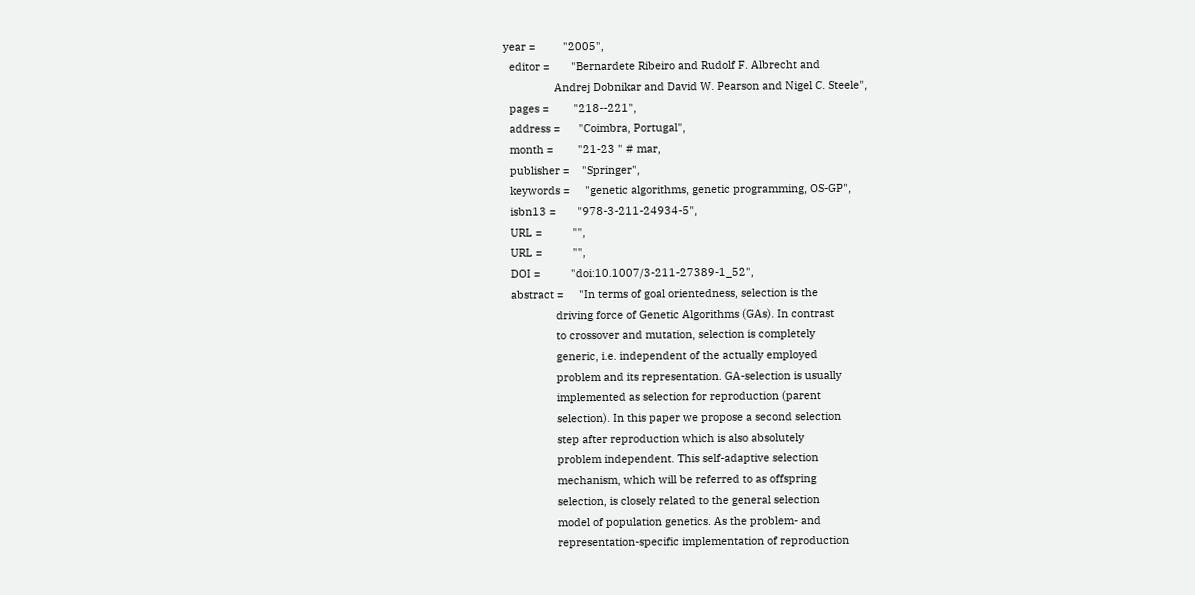year =         "2005",
  editor =       "Bernardete Ribeiro and Rudolf F. Albrecht and
                 Andrej Dobnikar and David W. Pearson and Nigel C. Steele",
  pages =        "218--221",
  address =      "Coimbra, Portugal",
  month =        "21-23 " # mar,
  publisher =    "Springer",
  keywords =     "genetic algorithms, genetic programming, OS-GP",
  isbn13 =       "978-3-211-24934-5",
  URL =          "",
  URL =          "",
  DOI =          "doi:10.1007/3-211-27389-1_52",
  abstract =     "In terms of goal orientedness, selection is the
                 driving force of Genetic Algorithms (GAs). In contrast
                 to crossover and mutation, selection is completely
                 generic, i.e. independent of the actually employed
                 problem and its representation. GA-selection is usually
                 implemented as selection for reproduction (parent
                 selection). In this paper we propose a second selection
                 step after reproduction which is also absolutely
                 problem independent. This self-adaptive selection
                 mechanism, which will be referred to as offspring
                 selection, is closely related to the general selection
                 model of population genetics. As the problem- and
                 representation-specific implementation of reproduction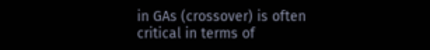in GAs (crossover) is often critical in terms of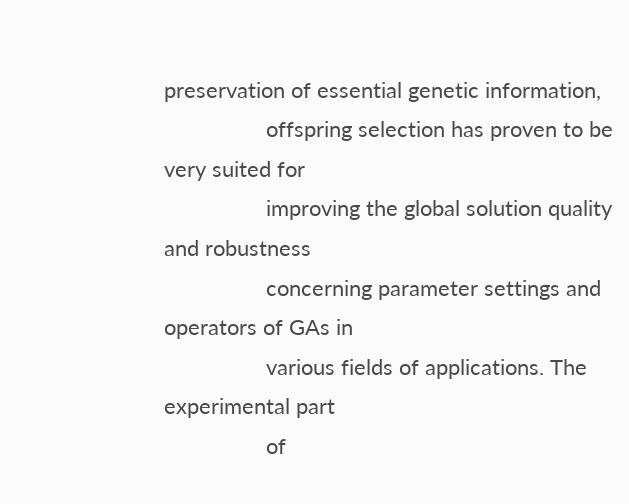preservation of essential genetic information,
                 offspring selection has proven to be very suited for
                 improving the global solution quality and robustness
                 concerning parameter settings and operators of GAs in
                 various fields of applications. The experimental part
                 of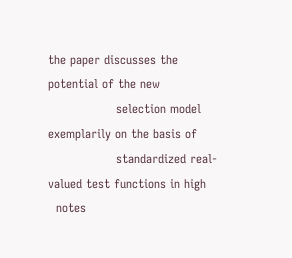the paper discusses the potential of the new
                 selection model exemplarily on the basis of
                 standardized real-valued test functions in high
  notes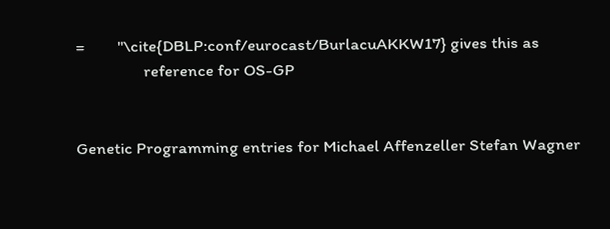=        "\cite{DBLP:conf/eurocast/BurlacuAKKW17} gives this as
                 reference for OS-GP


Genetic Programming entries for Michael Affenzeller Stefan Wagner